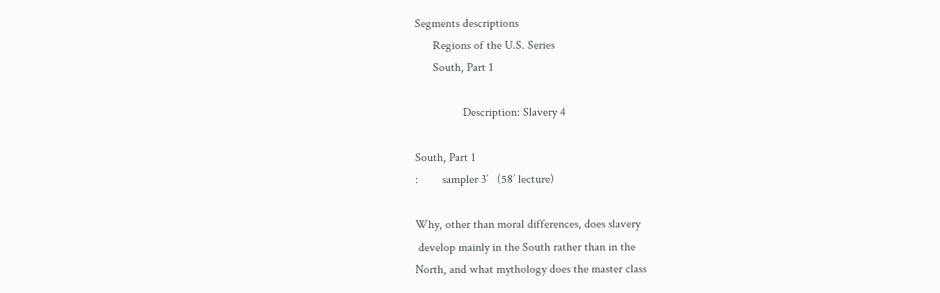Segments descriptions
      Regions of the U.S. Series
      South, Part 1

                Description: Slavery 4

South, Part 1
:        sampler 3’   (58’ lecture)

Why, other than moral differences, does slavery
 develop mainly in the South rather than in the
North, and what mythology does the master class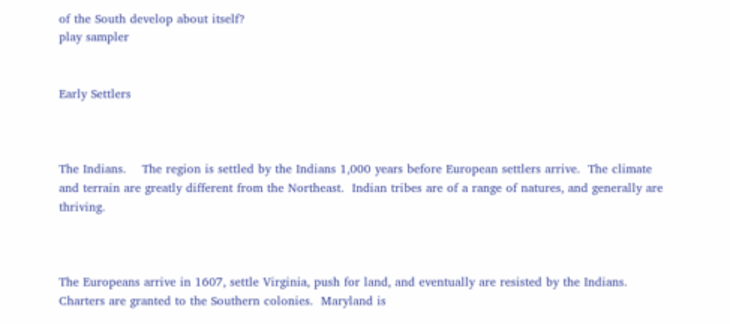of the South develop about itself?
play sampler


Early Settlers



The Indians.    The region is settled by the Indians 1,000 years before European settlers arrive.  The climate and terrain are greatly different from the Northeast.  Indian tribes are of a range of natures, and generally are thriving.



The Europeans arrive in 1607, settle Virginia, push for land, and eventually are resisted by the Indians.  Charters are granted to the Southern colonies.  Maryland is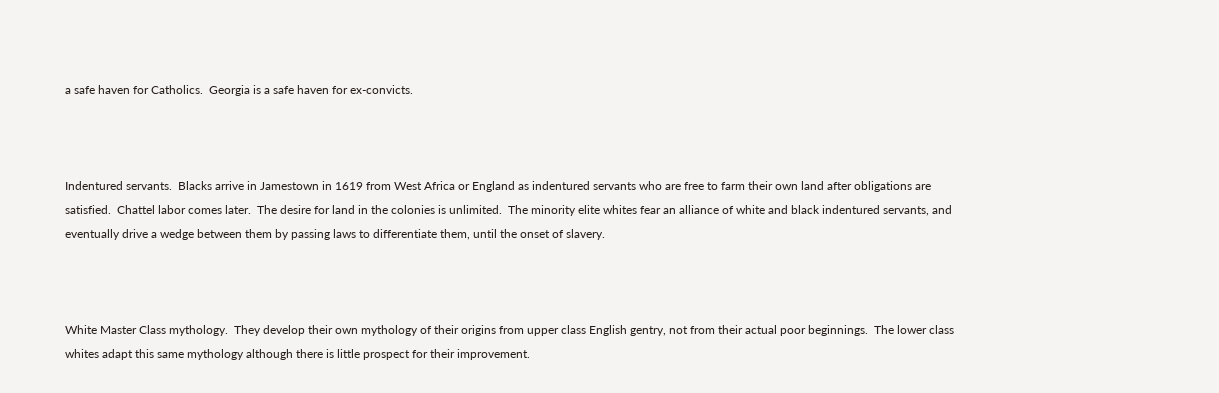a safe haven for Catholics.  Georgia is a safe haven for ex-convicts.



Indentured servants.  Blacks arrive in Jamestown in 1619 from West Africa or England as indentured servants who are free to farm their own land after obligations are satisfied.  Chattel labor comes later.  The desire for land in the colonies is unlimited.  The minority elite whites fear an alliance of white and black indentured servants, and eventually drive a wedge between them by passing laws to differentiate them, until the onset of slavery.



White Master Class mythology.  They develop their own mythology of their origins from upper class English gentry, not from their actual poor beginnings.  The lower class whites adapt this same mythology although there is little prospect for their improvement.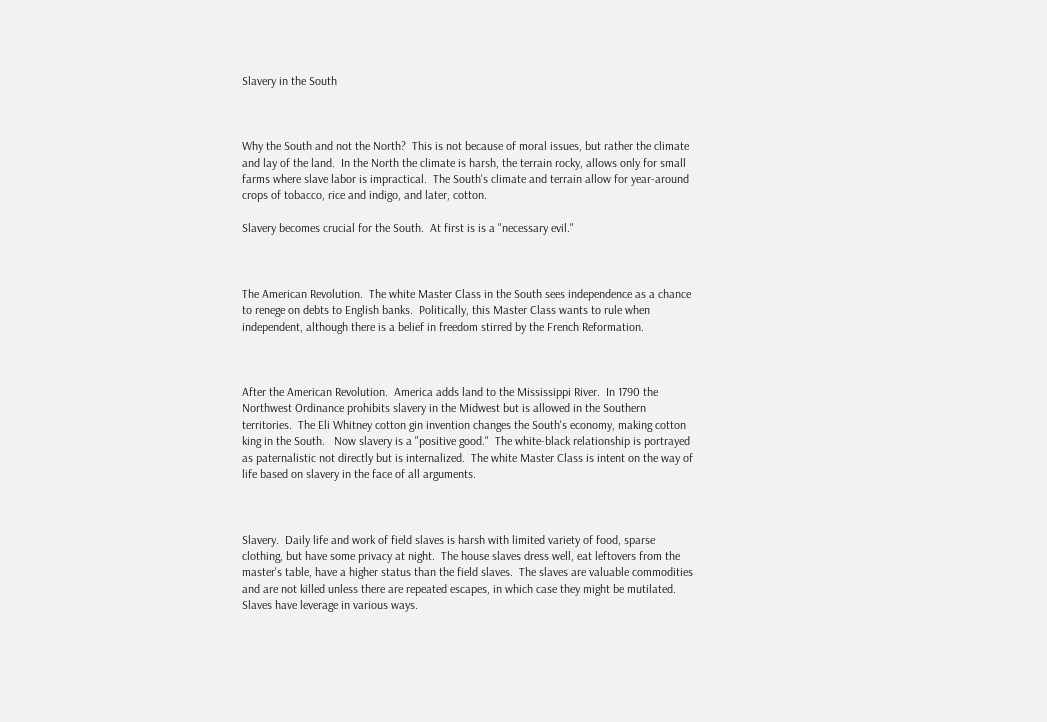Slavery in the South



Why the South and not the North?  This is not because of moral issues, but rather the climate and lay of the land.  In the North the climate is harsh, the terrain rocky, allows only for small farms where slave labor is impractical.  The South's climate and terrain allow for year-around crops of tobacco, rice and indigo, and later, cotton.

Slavery becomes crucial for the South.  At first is is a "necessary evil."



The American Revolution.  The white Master Class in the South sees independence as a chance to renege on debts to English banks.  Politically, this Master Class wants to rule when independent, although there is a belief in freedom stirred by the French Reformation.



After the American Revolution.  America adds land to the Mississippi River.  In 1790 the Northwest Ordinance prohibits slavery in the Midwest but is allowed in the Southern territories.  The Eli Whitney cotton gin invention changes the South's economy, making cotton king in the South.   Now slavery is a "positive good."  The white-black relationship is portrayed as paternalistic not directly but is internalized.  The white Master Class is intent on the way of life based on slavery in the face of all arguments.



Slavery.  Daily life and work of field slaves is harsh with limited variety of food, sparse clothing, but have some privacy at night.  The house slaves dress well, eat leftovers from the master's table, have a higher status than the field slaves.  The slaves are valuable commodities and are not killed unless there are repeated escapes, in which case they might be mutilated.  Slaves have leverage in various ways.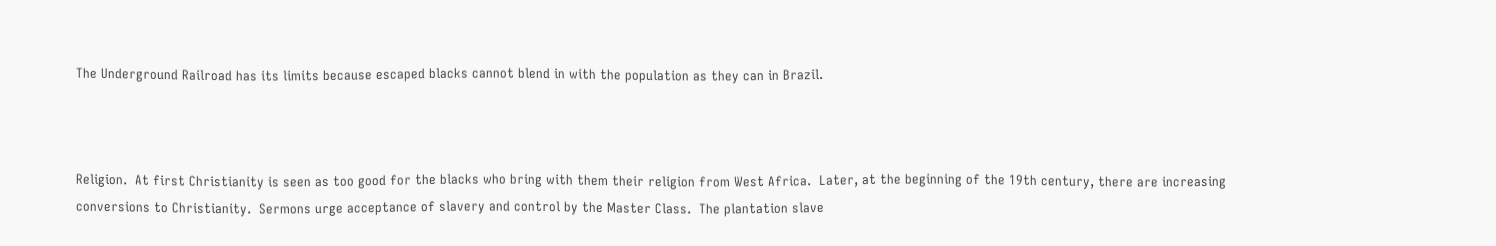The Underground Railroad has its limits because escaped blacks cannot blend in with the population as they can in Brazil.



Religion.  At first Christianity is seen as too good for the blacks who bring with them their religion from West Africa.  Later, at the beginning of the 19th century, there are increasing conversions to Christianity.  Sermons urge acceptance of slavery and control by the Master Class.  The plantation slave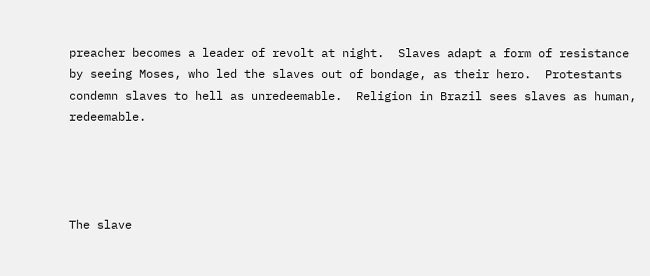preacher becomes a leader of revolt at night.  Slaves adapt a form of resistance by seeing Moses, who led the slaves out of bondage, as their hero.  Protestants condemn slaves to hell as unredeemable.  Religion in Brazil sees slaves as human, redeemable.




The slave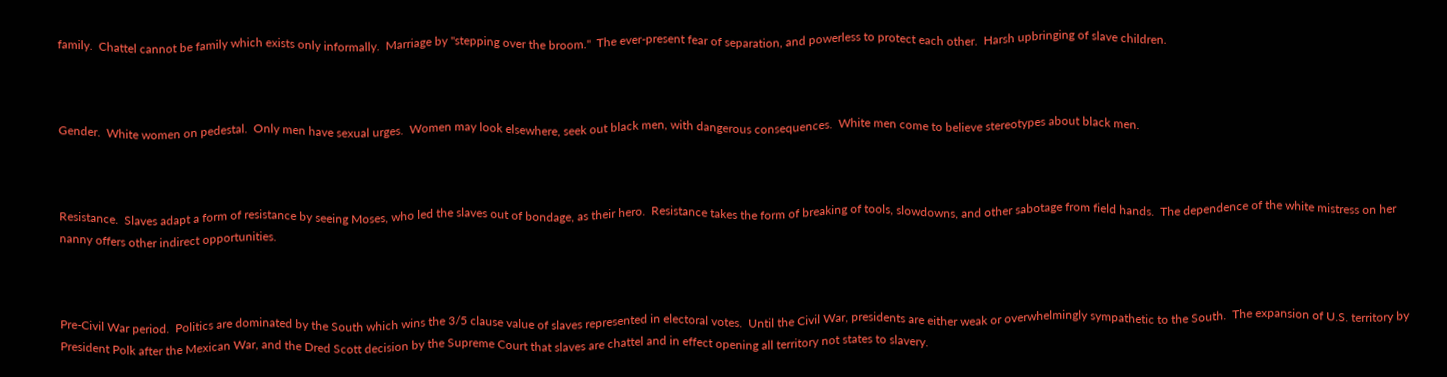family.  Chattel cannot be family which exists only informally.  Marriage by "stepping over the broom."  The ever-present fear of separation, and powerless to protect each other.  Harsh upbringing of slave children.



Gender.  White women on pedestal.  Only men have sexual urges.  Women may look elsewhere, seek out black men, with dangerous consequences.  White men come to believe stereotypes about black men.



Resistance.  Slaves adapt a form of resistance by seeing Moses, who led the slaves out of bondage, as their hero.  Resistance takes the form of breaking of tools, slowdowns, and other sabotage from field hands.  The dependence of the white mistress on her nanny offers other indirect opportunities.



Pre-Civil War period.  Politics are dominated by the South which wins the 3/5 clause value of slaves represented in electoral votes.  Until the Civil War, presidents are either weak or overwhelmingly sympathetic to the South.  The expansion of U.S. territory by President Polk after the Mexican War, and the Dred Scott decision by the Supreme Court that slaves are chattel and in effect opening all territory not states to slavery.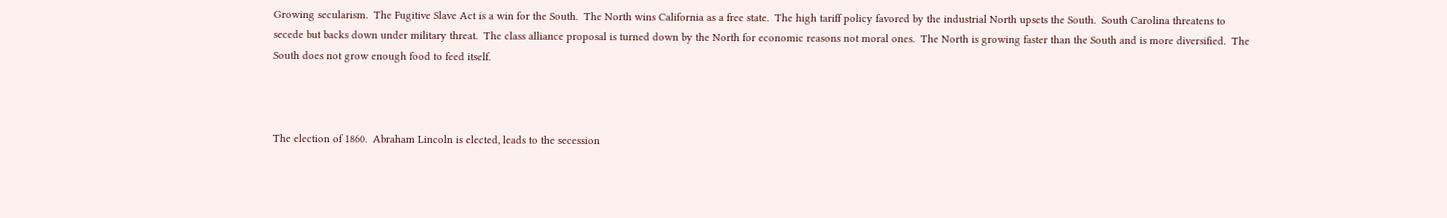Growing secularism.  The Fugitive Slave Act is a win for the South.  The North wins California as a free state.  The high tariff policy favored by the industrial North upsets the South.  South Carolina threatens to secede but backs down under military threat.  The class alliance proposal is turned down by the North for economic reasons not moral ones.  The North is growing faster than the South and is more diversified.  The South does not grow enough food to feed itself.



The election of 1860.  Abraham Lincoln is elected, leads to the secession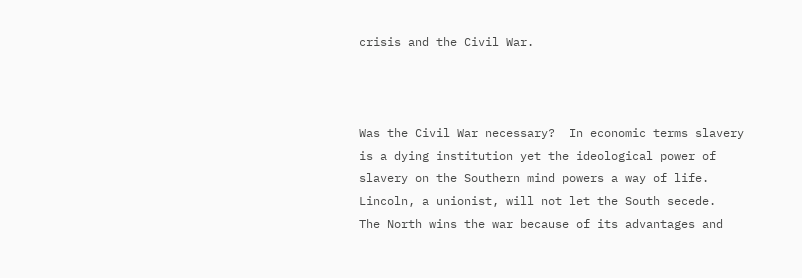crisis and the Civil War.



Was the Civil War necessary?  In economic terms slavery is a dying institution yet the ideological power of slavery on the Southern mind powers a way of life.  Lincoln, a unionist, will not let the South secede.  The North wins the war because of its advantages and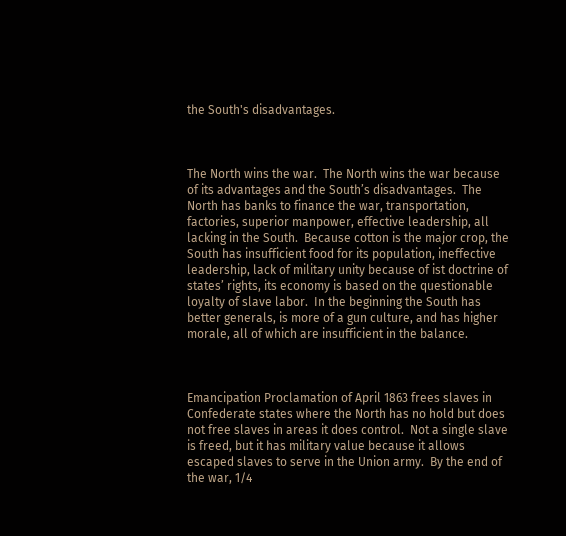the South's disadvantages.



The North wins the war.  The North wins the war because of its advantages and the South’s disadvantages.  The North has banks to finance the war, transportation, factories, superior manpower, effective leadership, all lacking in the South.  Because cotton is the major crop, the South has insufficient food for its population, ineffective leadership, lack of military unity because of ist doctrine of states’ rights, its economy is based on the questionable loyalty of slave labor.  In the beginning the South has better generals, is more of a gun culture, and has higher morale, all of which are insufficient in the balance.



Emancipation Proclamation of April 1863 frees slaves in Confederate states where the North has no hold but does not free slaves in areas it does control.  Not a single slave is freed, but it has military value because it allows escaped slaves to serve in the Union army.  By the end of the war, 1/4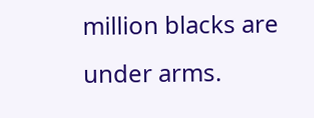million blacks are under arms.